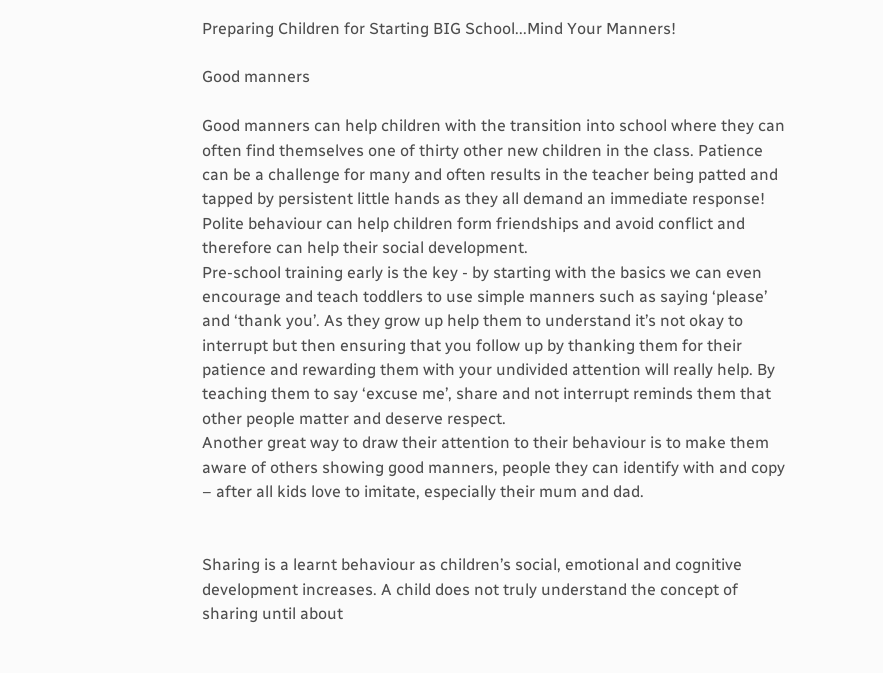Preparing Children for Starting BIG School...Mind Your Manners!

Good manners

Good manners can help children with the transition into school where they can often find themselves one of thirty other new children in the class. Patience can be a challenge for many and often results in the teacher being patted and tapped by persistent little hands as they all demand an immediate response! Polite behaviour can help children form friendships and avoid conflict and therefore can help their social development.
Pre-school training early is the key - by starting with the basics we can even encourage and teach toddlers to use simple manners such as saying ‘please’ and ‘thank you’. As they grow up help them to understand it’s not okay to interrupt but then ensuring that you follow up by thanking them for their patience and rewarding them with your undivided attention will really help. By teaching them to say ‘excuse me’, share and not interrupt reminds them that other people matter and deserve respect.
Another great way to draw their attention to their behaviour is to make them aware of others showing good manners, people they can identify with and copy – after all kids love to imitate, especially their mum and dad.


Sharing is a learnt behaviour as children’s social, emotional and cognitive development increases. A child does not truly understand the concept of sharing until about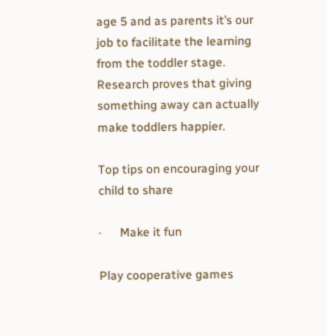age 5 and as parents it’s our job to facilitate the learning from the toddler stage. Research proves that giving something away can actually make toddlers happier.

Top tips on encouraging your child to share

·      Make it fun

Play cooperative games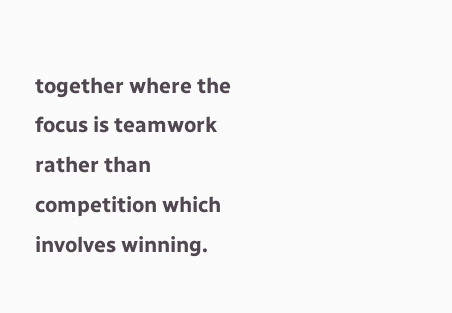together where the focus is teamwork rather than competition which involves winning.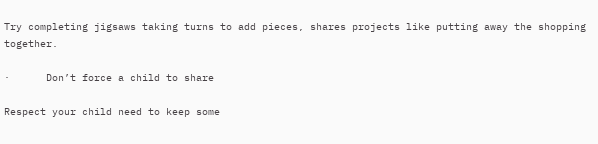Try completing jigsaws taking turns to add pieces, shares projects like putting away the shopping together.

·      Don’t force a child to share

Respect your child need to keep some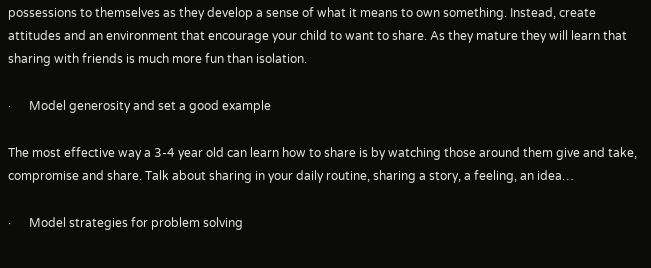possessions to themselves as they develop a sense of what it means to own something. Instead, create attitudes and an environment that encourage your child to want to share. As they mature they will learn that sharing with friends is much more fun than isolation.

·      Model generosity and set a good example

The most effective way a 3-4 year old can learn how to share is by watching those around them give and take, compromise and share. Talk about sharing in your daily routine, sharing a story, a feeling, an idea…

·      Model strategies for problem solving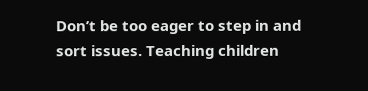Don’t be too eager to step in and sort issues. Teaching children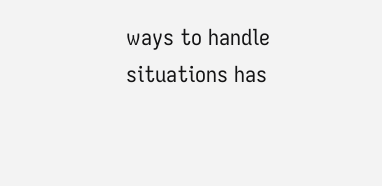ways to handle situations has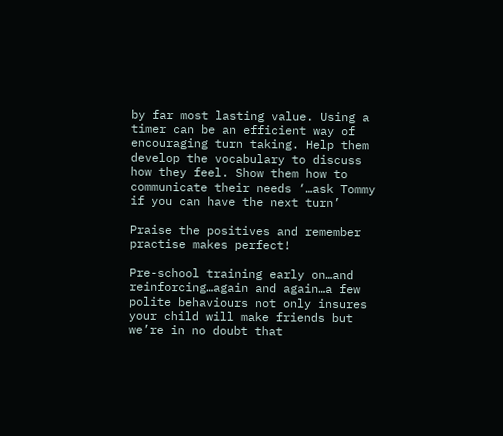by far most lasting value. Using a timer can be an efficient way of encouraging turn taking. Help them develop the vocabulary to discuss how they feel. Show them how to communicate their needs ‘…ask Tommy if you can have the next turn’

Praise the positives and remember practise makes perfect!

Pre-school training early on…and reinforcing…again and again…a few polite behaviours not only insures your child will make friends but we’re in no doubt that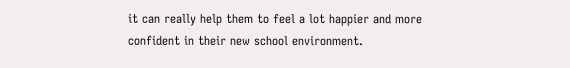it can really help them to feel a lot happier and more confident in their new school environment.